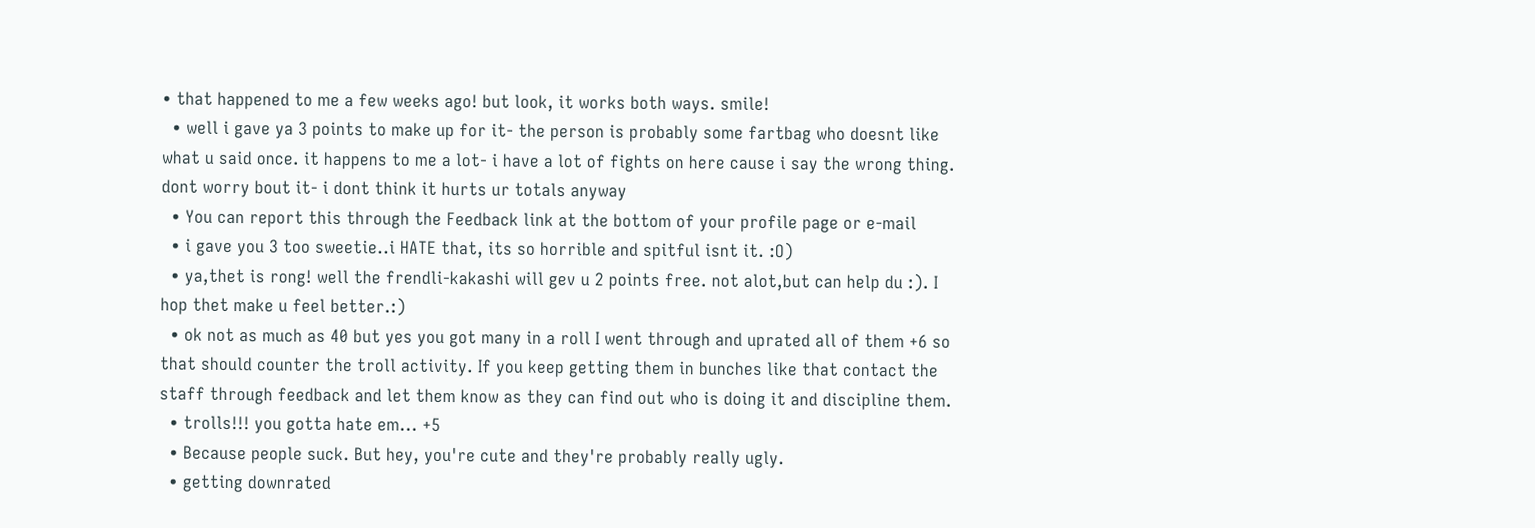• that happened to me a few weeks ago! but look, it works both ways. smile!
  • well i gave ya 3 points to make up for it- the person is probably some fartbag who doesnt like what u said once. it happens to me a lot- i have a lot of fights on here cause i say the wrong thing. dont worry bout it- i dont think it hurts ur totals anyway
  • You can report this through the Feedback link at the bottom of your profile page or e-mail
  • i gave you 3 too sweetie..i HATE that, its so horrible and spitful isnt it. :O)
  • ya,thet is rong! well the frendli-kakashi will gev u 2 points free. not alot,but can help du :). I hop thet make u feel better.:)
  • ok not as much as 40 but yes you got many in a roll I went through and uprated all of them +6 so that should counter the troll activity. If you keep getting them in bunches like that contact the staff through feedback and let them know as they can find out who is doing it and discipline them.
  • trolls!!! you gotta hate em... +5
  • Because people suck. But hey, you're cute and they're probably really ugly.
  • getting downrated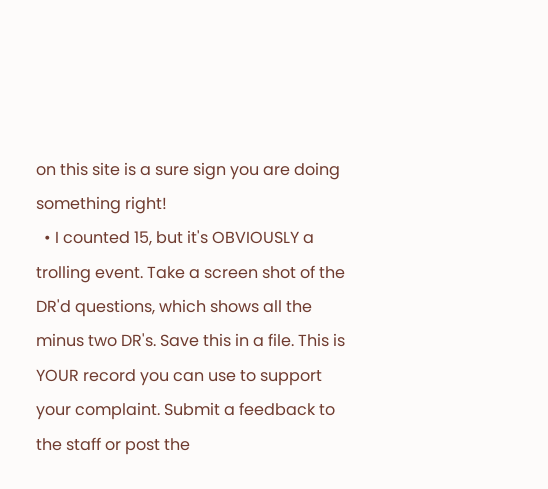on this site is a sure sign you are doing something right!
  • I counted 15, but it's OBVIOUSLY a trolling event. Take a screen shot of the DR'd questions, which shows all the minus two DR's. Save this in a file. This is YOUR record you can use to support your complaint. Submit a feedback to the staff or post the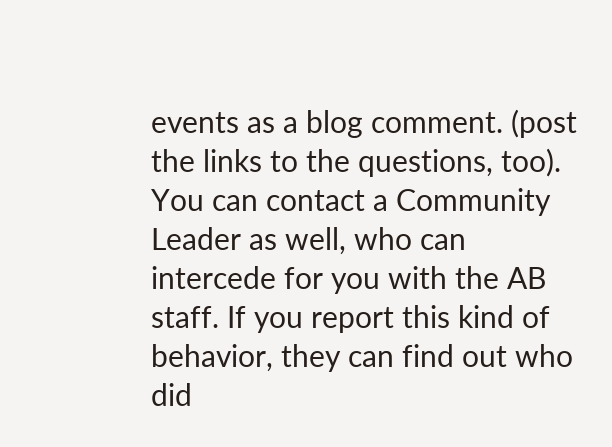events as a blog comment. (post the links to the questions, too). You can contact a Community Leader as well, who can intercede for you with the AB staff. If you report this kind of behavior, they can find out who did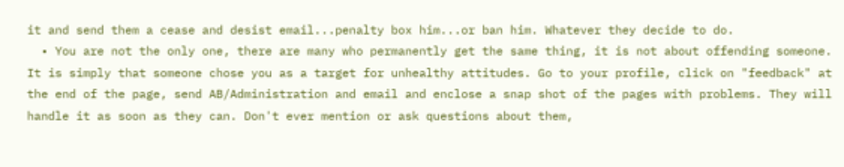it and send them a cease and desist email...penalty box him...or ban him. Whatever they decide to do.
  • You are not the only one, there are many who permanently get the same thing, it is not about offending someone. It is simply that someone chose you as a target for unhealthy attitudes. Go to your profile, click on "feedback" at the end of the page, send AB/Administration and email and enclose a snap shot of the pages with problems. They will handle it as soon as they can. Don't ever mention or ask questions about them,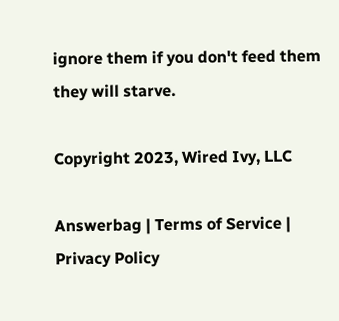ignore them if you don't feed them they will starve.

Copyright 2023, Wired Ivy, LLC

Answerbag | Terms of Service | Privacy Policy